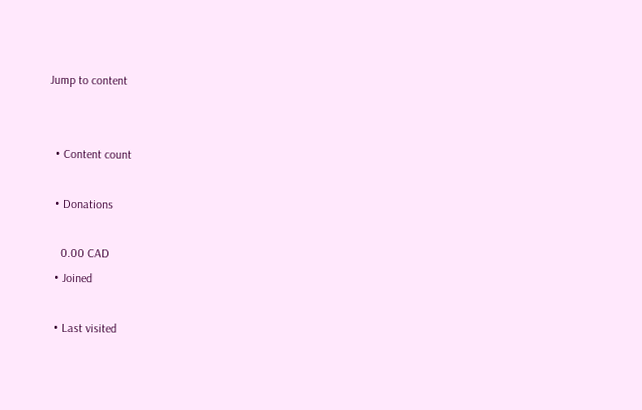Jump to content


  • Content count

  • Donations

    0.00 CAD
  • Joined

  • Last visited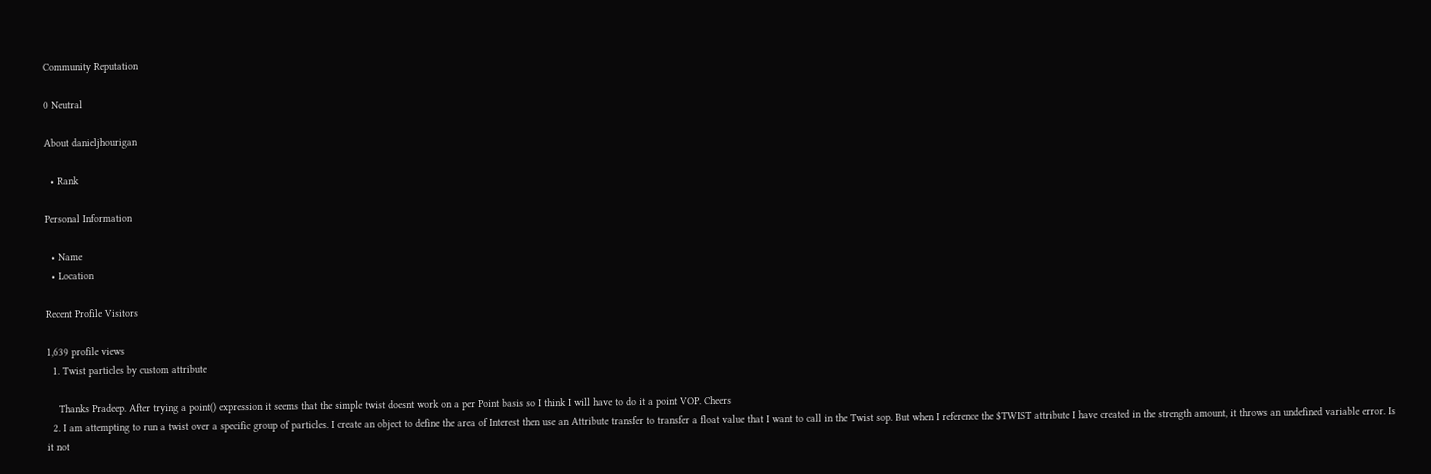Community Reputation

0 Neutral

About danieljhourigan

  • Rank

Personal Information

  • Name
  • Location

Recent Profile Visitors

1,639 profile views
  1. Twist particles by custom attribute

    Thanks Pradeep. After trying a point() expression it seems that the simple twist doesnt work on a per Point basis so I think I will have to do it a point VOP. Cheers
  2. I am attempting to run a twist over a specific group of particles. I create an object to define the area of Interest then use an Attribute transfer to transfer a float value that I want to call in the Twist sop. But when I reference the $TWIST attribute I have created in the strength amount, it throws an undefined variable error. Is it not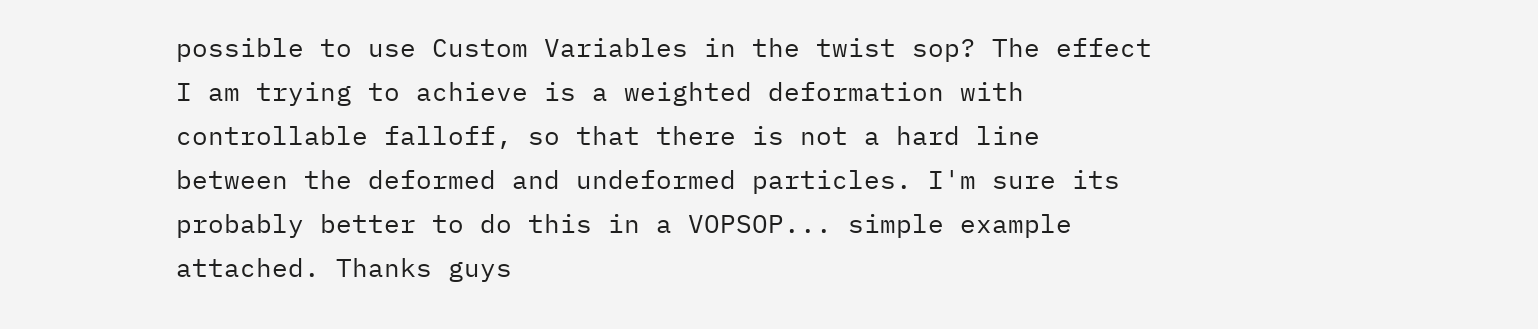possible to use Custom Variables in the twist sop? The effect I am trying to achieve is a weighted deformation with controllable falloff, so that there is not a hard line between the deformed and undeformed particles. I'm sure its probably better to do this in a VOPSOP... simple example attached. Thanks guys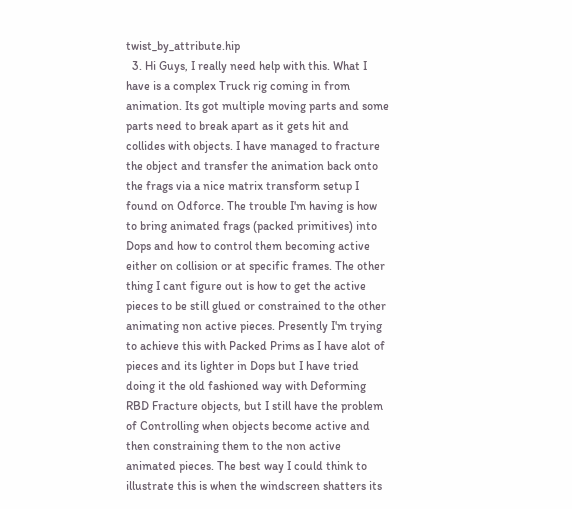twist_by_attribute.hip
  3. Hi Guys, I really need help with this. What I have is a complex Truck rig coming in from animation. Its got multiple moving parts and some parts need to break apart as it gets hit and collides with objects. I have managed to fracture the object and transfer the animation back onto the frags via a nice matrix transform setup I found on Odforce. The trouble I'm having is how to bring animated frags (packed primitives) into Dops and how to control them becoming active either on collision or at specific frames. The other thing I cant figure out is how to get the active pieces to be still glued or constrained to the other animating non active pieces. Presently I'm trying to achieve this with Packed Prims as I have alot of pieces and its lighter in Dops but I have tried doing it the old fashioned way with Deforming RBD Fracture objects, but I still have the problem of Controlling when objects become active and then constraining them to the non active animated pieces. The best way I could think to illustrate this is when the windscreen shatters its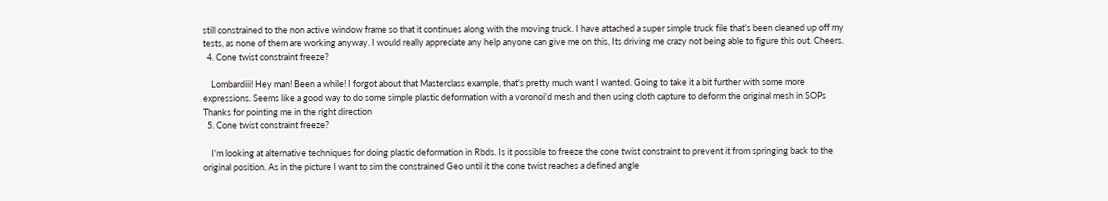still constrained to the non active window frame so that it continues along with the moving truck. I have attached a super simple truck file that's been cleaned up off my tests, as none of them are working anyway. I would really appreciate any help anyone can give me on this, Its driving me crazy not being able to figure this out. Cheers.
  4. Cone twist constraint freeze?

    Lombardiii! Hey man! Been a while! I forgot about that Masterclass example, that's pretty much want I wanted. Going to take it a bit further with some more expressions. Seems like a good way to do some simple plastic deformation with a voronoi'd mesh and then using cloth capture to deform the original mesh in SOPs Thanks for pointing me in the right direction
  5. Cone twist constraint freeze?

    I'm looking at alternative techniques for doing plastic deformation in Rbds. Is it possible to freeze the cone twist constraint to prevent it from springing back to the original position. As in the picture I want to sim the constrained Geo until it the cone twist reaches a defined angle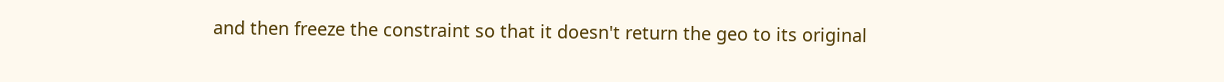and then freeze the constraint so that it doesn't return the geo to its original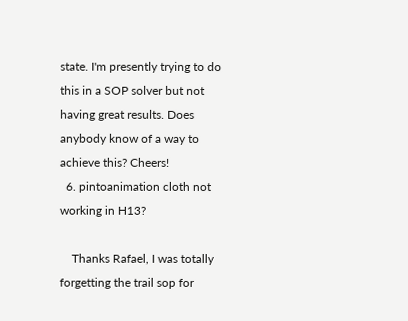state. I'm presently trying to do this in a SOP solver but not having great results. Does anybody know of a way to achieve this? Cheers!
  6. pintoanimation cloth not working in H13?

    Thanks Rafael, I was totally forgetting the trail sop for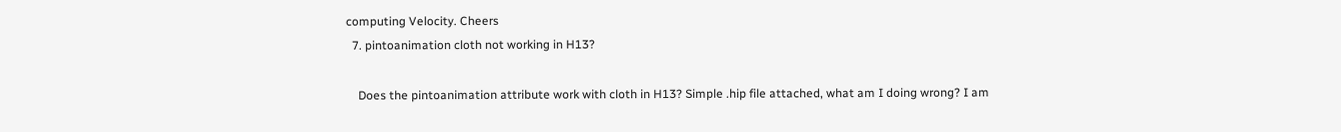computing Velocity. Cheers
  7. pintoanimation cloth not working in H13?

    Does the pintoanimation attribute work with cloth in H13? Simple .hip file attached, what am I doing wrong? I am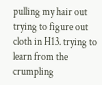pulling my hair out trying to figure out cloth in H13. trying to learn from the crumpling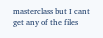masterclass but I cant get any of the files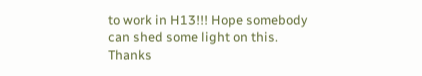to work in H13!!! Hope somebody can shed some light on this. Thanks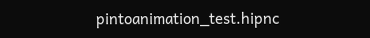pintoanimation_test.hipnc